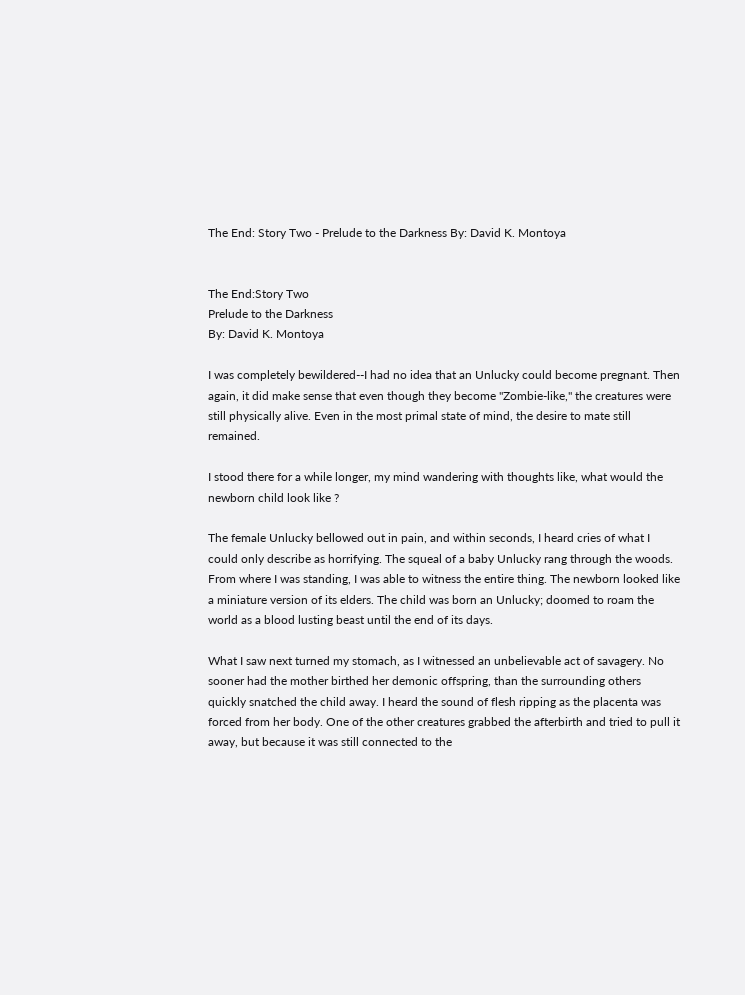The End: Story Two - Prelude to the Darkness By: David K. Montoya


The End:Story Two
Prelude to the Darkness
By: David K. Montoya

I was completely bewildered--I had no idea that an Unlucky could become pregnant. Then again, it did make sense that even though they become "Zombie-like," the creatures were still physically alive. Even in the most primal state of mind, the desire to mate still remained.

I stood there for a while longer, my mind wandering with thoughts like, what would the newborn child look like ?

The female Unlucky bellowed out in pain, and within seconds, I heard cries of what I could only describe as horrifying. The squeal of a baby Unlucky rang through the woods. From where I was standing, I was able to witness the entire thing. The newborn looked like a miniature version of its elders. The child was born an Unlucky; doomed to roam the world as a blood lusting beast until the end of its days.

What I saw next turned my stomach, as I witnessed an unbelievable act of savagery. No sooner had the mother birthed her demonic offspring, than the surrounding others quickly snatched the child away. I heard the sound of flesh ripping as the placenta was forced from her body. One of the other creatures grabbed the afterbirth and tried to pull it away, but because it was still connected to the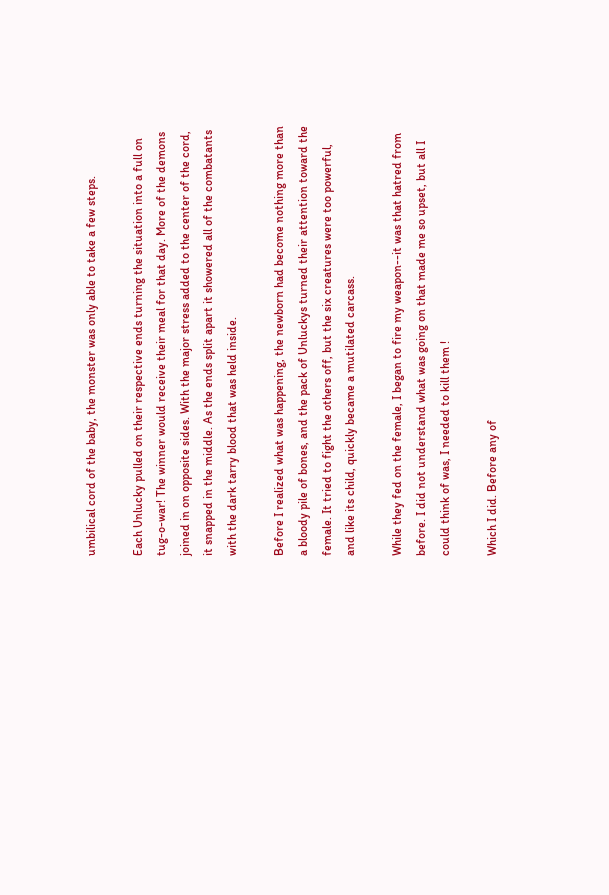umbilical cord of the baby, the monster was only able to take a few steps.

Each Unlucky pulled on their respective ends turning the situation into a full on tug-o-war! The winner would receive their meal for that day. More of the demons joined in on opposite sides. With the major stress added to the center of the cord, it snapped in the middle. As the ends split apart it showered all of the combatants with the dark tarry blood that was held inside.

Before I realized what was happening, the newborn had become nothing more than a bloody pile of bones, and the pack of Unluckys turned their attention toward the female. It tried to fight the others off, but the six creatures were too powerful, and like its child, quickly became a mutilated carcass.

While they fed on the female, I began to fire my weapon--it was that hatred from before. I did not understand what was going on that made me so upset, but all I could think of was, I needed to kill them !

Which I did. Before any of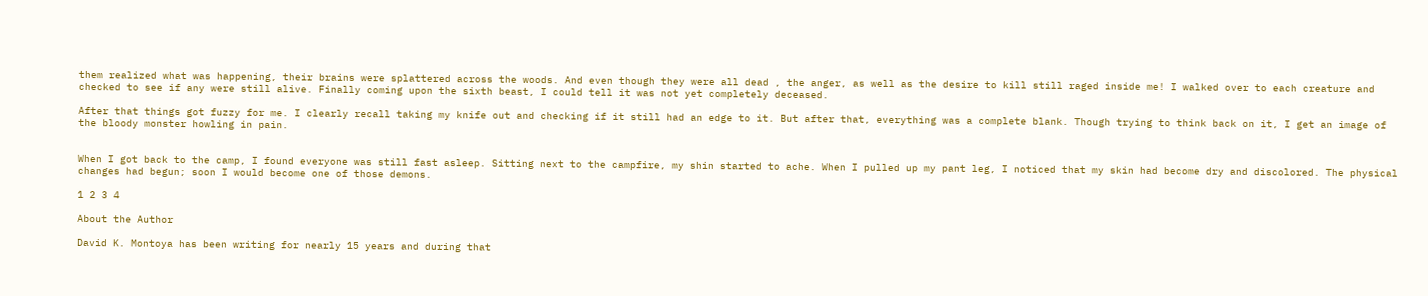them realized what was happening, their brains were splattered across the woods. And even though they were all dead , the anger, as well as the desire to kill still raged inside me! I walked over to each creature and checked to see if any were still alive. Finally coming upon the sixth beast, I could tell it was not yet completely deceased.

After that things got fuzzy for me. I clearly recall taking my knife out and checking if it still had an edge to it. But after that, everything was a complete blank. Though trying to think back on it, I get an image of the bloody monster howling in pain.


When I got back to the camp, I found everyone was still fast asleep. Sitting next to the campfire, my shin started to ache. When I pulled up my pant leg, I noticed that my skin had become dry and discolored. The physical changes had begun; soon I would become one of those demons.

1 2 3 4

About the Author

David K. Montoya has been writing for nearly 15 years and during that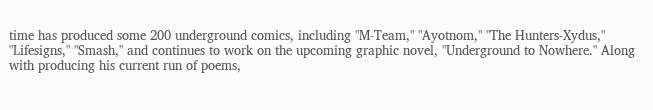time has produced some 200 underground comics, including "M-Team," "Ayotnom," "The Hunters-Xydus," "Lifesigns," "Smash," and continues to work on the upcoming graphic novel, "Underground to Nowhere." Along with producing his current run of poems,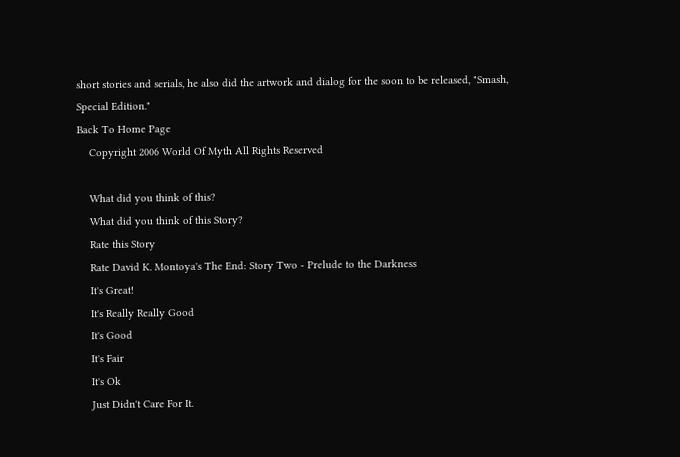short stories and serials, he also did the artwork and dialog for the soon to be released, "Smash, Special Edition."
Back To Home Page
    Copyright 2006 World Of Myth All Rights Reserved

    What did you think of this?
    What did you think of this Story?
    Rate this Story
    Rate David K. Montoya's The End: Story Two - Prelude to the Darkness
    It's Great!
    It's Really Really Good
    It's Good
    It's Fair
    It's Ok
    Just Didn't Care For It.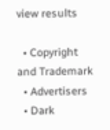view results

  • Copyright and Trademark
  • Advertisers
  • Dark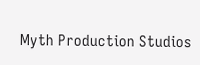Myth Production Studios